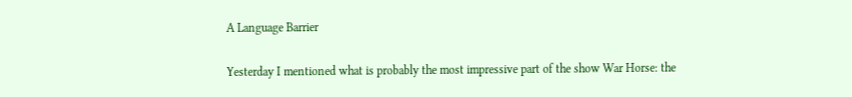A Language Barrier

Yesterday I mentioned what is probably the most impressive part of the show War Horse: the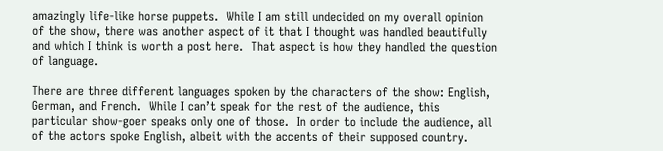amazingly life-like horse puppets.  While I am still undecided on my overall opinion of the show, there was another aspect of it that I thought was handled beautifully and which I think is worth a post here.  That aspect is how they handled the question of language.

There are three different languages spoken by the characters of the show: English, German, and French.  While I can’t speak for the rest of the audience, this particular show-goer speaks only one of those.  In order to include the audience, all of the actors spoke English, albeit with the accents of their supposed country.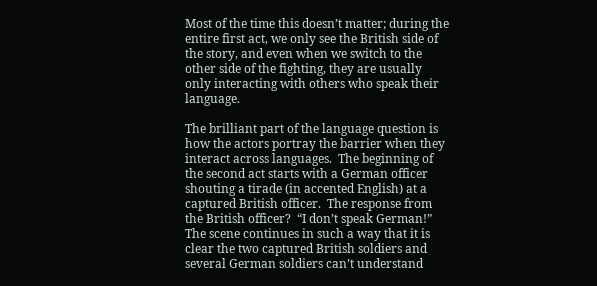Most of the time this doesn’t matter; during the entire first act, we only see the British side of the story, and even when we switch to the other side of the fighting, they are usually only interacting with others who speak their language.

The brilliant part of the language question is how the actors portray the barrier when they interact across languages.  The beginning of the second act starts with a German officer shouting a tirade (in accented English) at a captured British officer.  The response from the British officer?  “I don’t speak German!”  The scene continues in such a way that it is clear the two captured British soldiers and several German soldiers can’t understand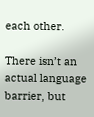each other.

There isn’t an actual language barrier, but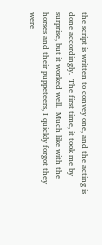the script is written to convey one, and the acting is done accordingly.  The first time, it took me by surprise, but it worked well.  Much like with the horses and their puppeteers, I quickly forgot they were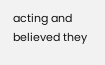acting and believed they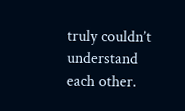truly couldn’t understand each other.